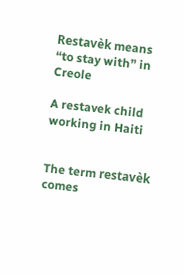Restavèk means “to stay with” in Creole

A restavek child working in Haiti


The term restavèk comes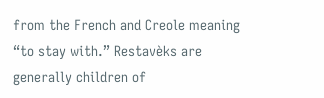from the French and Creole meaning “to stay with.” Restavèks are generally children of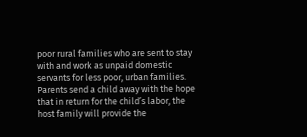poor rural families who are sent to stay with and work as unpaid domestic servants for less poor, urban families. Parents send a child away with the hope that in return for the child’s labor, the host family will provide the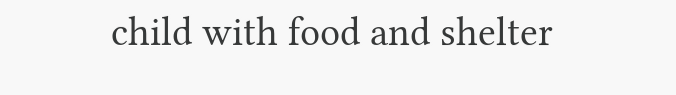child with food and shelter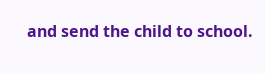and send the child to school.